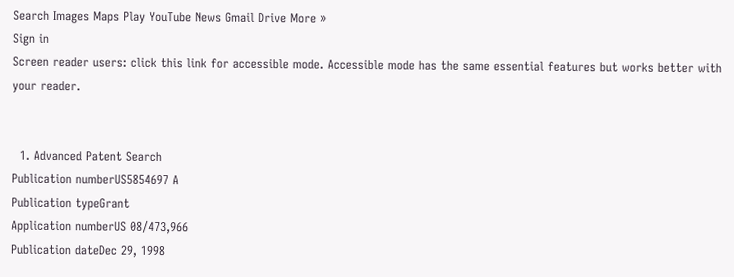Search Images Maps Play YouTube News Gmail Drive More »
Sign in
Screen reader users: click this link for accessible mode. Accessible mode has the same essential features but works better with your reader.


  1. Advanced Patent Search
Publication numberUS5854697 A
Publication typeGrant
Application numberUS 08/473,966
Publication dateDec 29, 1998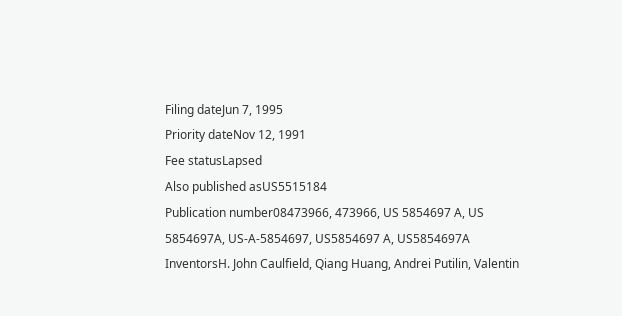Filing dateJun 7, 1995
Priority dateNov 12, 1991
Fee statusLapsed
Also published asUS5515184
Publication number08473966, 473966, US 5854697 A, US 5854697A, US-A-5854697, US5854697 A, US5854697A
InventorsH. John Caulfield, Qiang Huang, Andrei Putilin, Valentin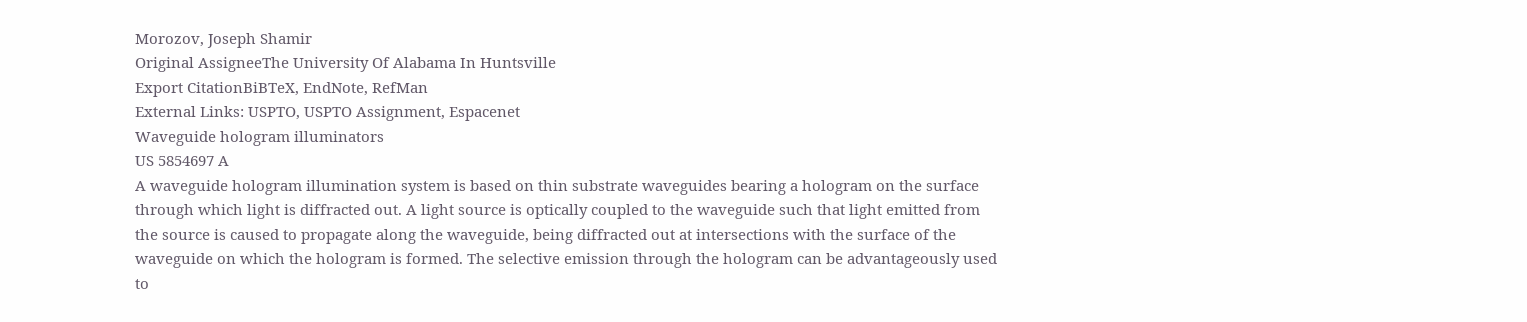Morozov, Joseph Shamir
Original AssigneeThe University Of Alabama In Huntsville
Export CitationBiBTeX, EndNote, RefMan
External Links: USPTO, USPTO Assignment, Espacenet
Waveguide hologram illuminators
US 5854697 A
A waveguide hologram illumination system is based on thin substrate waveguides bearing a hologram on the surface through which light is diffracted out. A light source is optically coupled to the waveguide such that light emitted from the source is caused to propagate along the waveguide, being diffracted out at intersections with the surface of the waveguide on which the hologram is formed. The selective emission through the hologram can be advantageously used to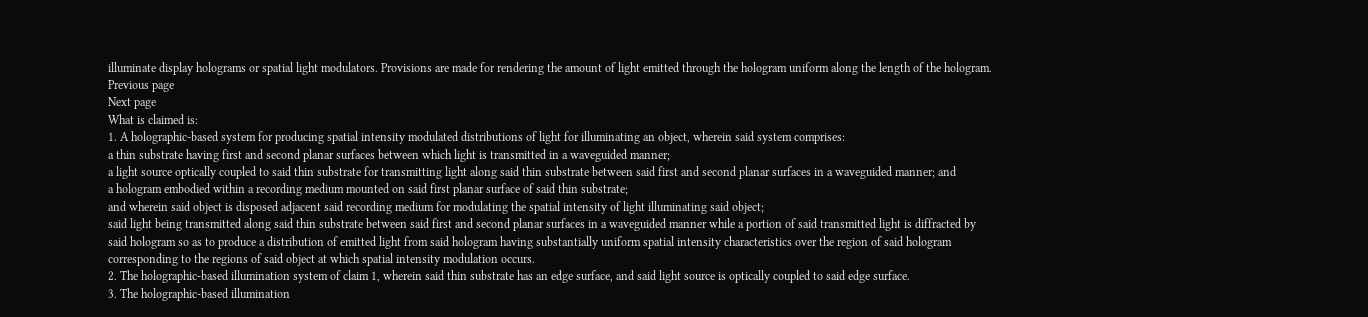illuminate display holograms or spatial light modulators. Provisions are made for rendering the amount of light emitted through the hologram uniform along the length of the hologram.
Previous page
Next page
What is claimed is:
1. A holographic-based system for producing spatial intensity modulated distributions of light for illuminating an object, wherein said system comprises:
a thin substrate having first and second planar surfaces between which light is transmitted in a waveguided manner;
a light source optically coupled to said thin substrate for transmitting light along said thin substrate between said first and second planar surfaces in a waveguided manner; and
a hologram embodied within a recording medium mounted on said first planar surface of said thin substrate;
and wherein said object is disposed adjacent said recording medium for modulating the spatial intensity of light illuminating said object;
said light being transmitted along said thin substrate between said first and second planar surfaces in a waveguided manner while a portion of said transmitted light is diffracted by said hologram so as to produce a distribution of emitted light from said hologram having substantially uniform spatial intensity characteristics over the region of said hologram corresponding to the regions of said object at which spatial intensity modulation occurs.
2. The holographic-based illumination system of claim 1, wherein said thin substrate has an edge surface, and said light source is optically coupled to said edge surface.
3. The holographic-based illumination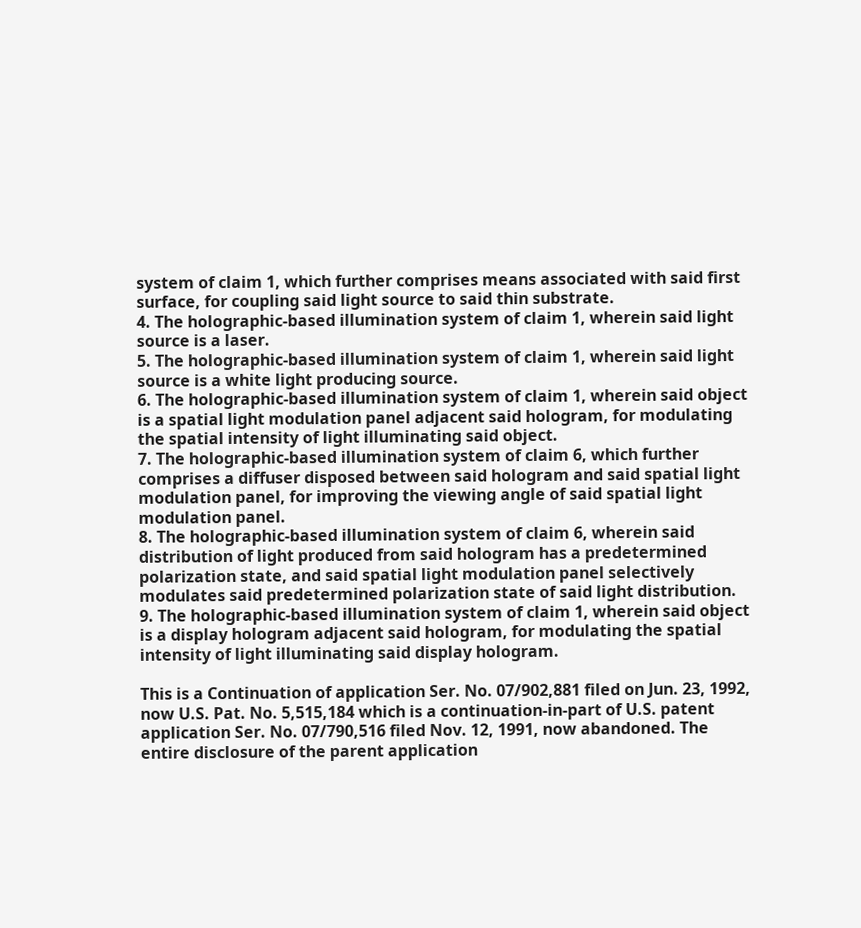system of claim 1, which further comprises means associated with said first surface, for coupling said light source to said thin substrate.
4. The holographic-based illumination system of claim 1, wherein said light source is a laser.
5. The holographic-based illumination system of claim 1, wherein said light source is a white light producing source.
6. The holographic-based illumination system of claim 1, wherein said object is a spatial light modulation panel adjacent said hologram, for modulating the spatial intensity of light illuminating said object.
7. The holographic-based illumination system of claim 6, which further comprises a diffuser disposed between said hologram and said spatial light modulation panel, for improving the viewing angle of said spatial light modulation panel.
8. The holographic-based illumination system of claim 6, wherein said distribution of light produced from said hologram has a predetermined polarization state, and said spatial light modulation panel selectively modulates said predetermined polarization state of said light distribution.
9. The holographic-based illumination system of claim 1, wherein said object is a display hologram adjacent said hologram, for modulating the spatial intensity of light illuminating said display hologram.

This is a Continuation of application Ser. No. 07/902,881 filed on Jun. 23, 1992, now U.S. Pat. No. 5,515,184 which is a continuation-in-part of U.S. patent application Ser. No. 07/790,516 filed Nov. 12, 1991, now abandoned. The entire disclosure of the parent application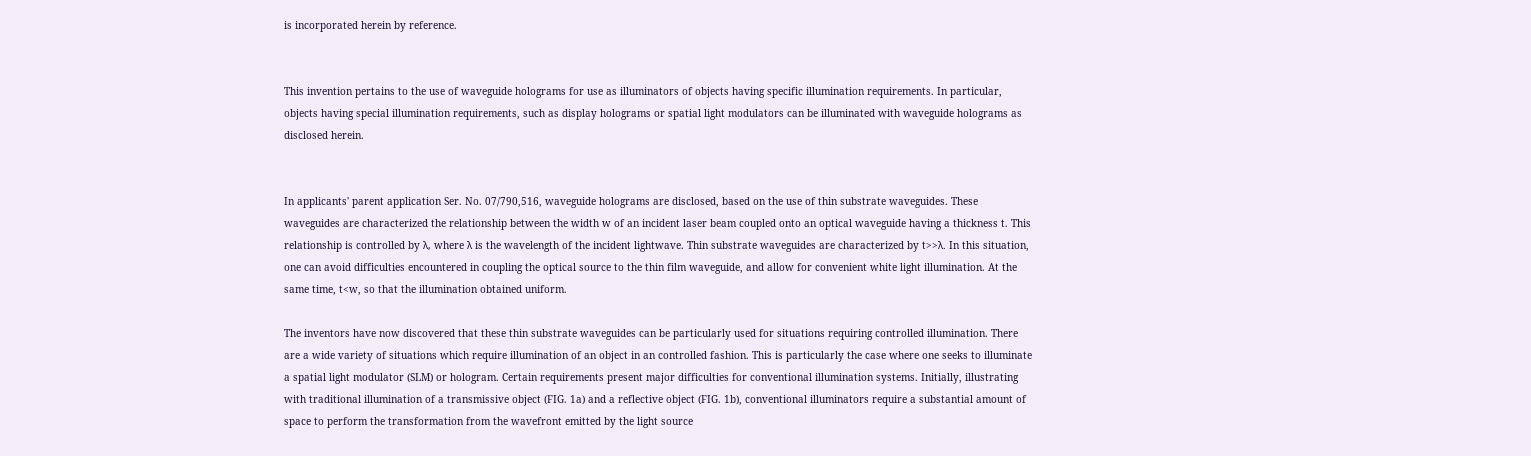is incorporated herein by reference.


This invention pertains to the use of waveguide holograms for use as illuminators of objects having specific illumination requirements. In particular, objects having special illumination requirements, such as display holograms or spatial light modulators can be illuminated with waveguide holograms as disclosed herein.


In applicants' parent application Ser. No. 07/790,516, waveguide holograms are disclosed, based on the use of thin substrate waveguides. These waveguides are characterized the relationship between the width w of an incident laser beam coupled onto an optical waveguide having a thickness t. This relationship is controlled by λ, where λ is the wavelength of the incident lightwave. Thin substrate waveguides are characterized by t>>λ. In this situation, one can avoid difficulties encountered in coupling the optical source to the thin film waveguide, and allow for convenient white light illumination. At the same time, t<w, so that the illumination obtained uniform.

The inventors have now discovered that these thin substrate waveguides can be particularly used for situations requiring controlled illumination. There are a wide variety of situations which require illumination of an object in an controlled fashion. This is particularly the case where one seeks to illuminate a spatial light modulator (SLM) or hologram. Certain requirements present major difficulties for conventional illumination systems. Initially, illustrating with traditional illumination of a transmissive object (FIG. 1a) and a reflective object (FIG. 1b), conventional illuminators require a substantial amount of space to perform the transformation from the wavefront emitted by the light source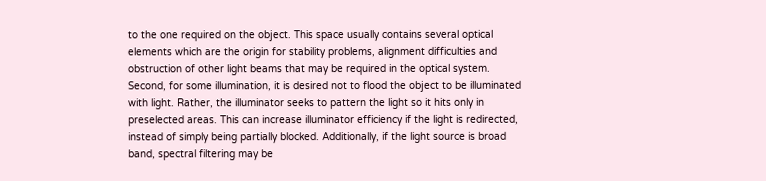to the one required on the object. This space usually contains several optical elements which are the origin for stability problems, alignment difficulties and obstruction of other light beams that may be required in the optical system. Second, for some illumination, it is desired not to flood the object to be illuminated with light. Rather, the illuminator seeks to pattern the light so it hits only in preselected areas. This can increase illuminator efficiency if the light is redirected, instead of simply being partially blocked. Additionally, if the light source is broad band, spectral filtering may be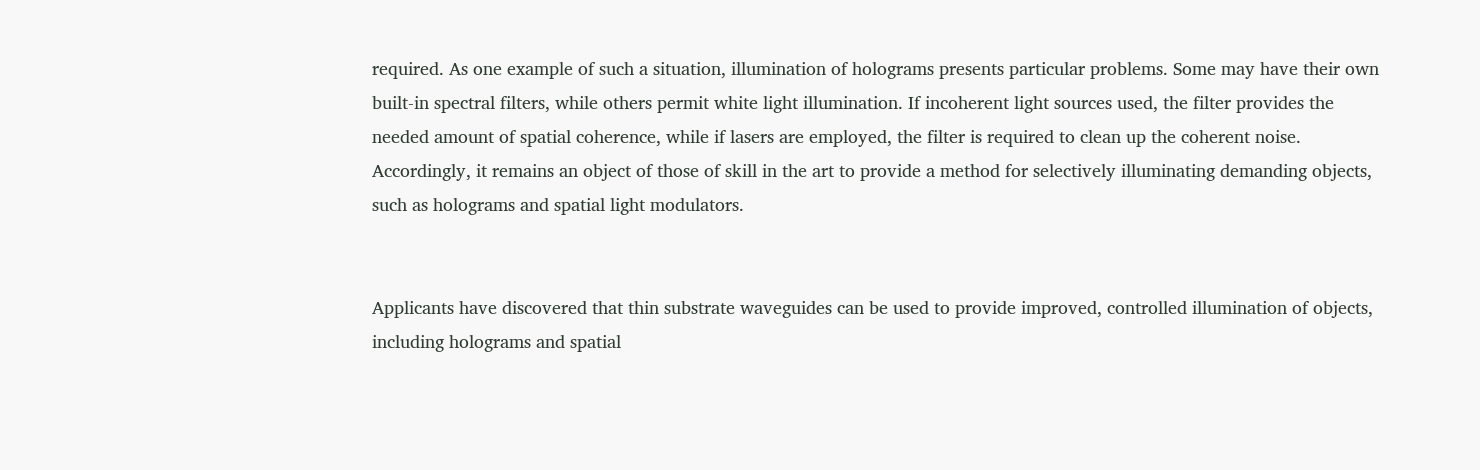required. As one example of such a situation, illumination of holograms presents particular problems. Some may have their own built-in spectral filters, while others permit white light illumination. If incoherent light sources used, the filter provides the needed amount of spatial coherence, while if lasers are employed, the filter is required to clean up the coherent noise. Accordingly, it remains an object of those of skill in the art to provide a method for selectively illuminating demanding objects, such as holograms and spatial light modulators.


Applicants have discovered that thin substrate waveguides can be used to provide improved, controlled illumination of objects, including holograms and spatial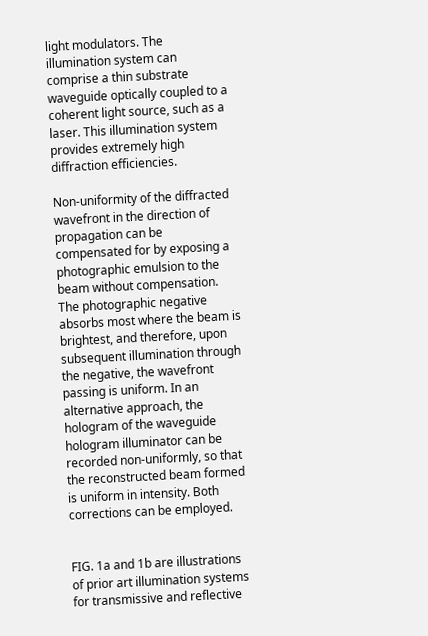light modulators. The illumination system can comprise a thin substrate waveguide optically coupled to a coherent light source, such as a laser. This illumination system provides extremely high diffraction efficiencies.

Non-uniformity of the diffracted wavefront in the direction of propagation can be compensated for by exposing a photographic emulsion to the beam without compensation. The photographic negative absorbs most where the beam is brightest, and therefore, upon subsequent illumination through the negative, the wavefront passing is uniform. In an alternative approach, the hologram of the waveguide hologram illuminator can be recorded non-uniformly, so that the reconstructed beam formed is uniform in intensity. Both corrections can be employed.


FIG. 1a and 1b are illustrations of prior art illumination systems for transmissive and reflective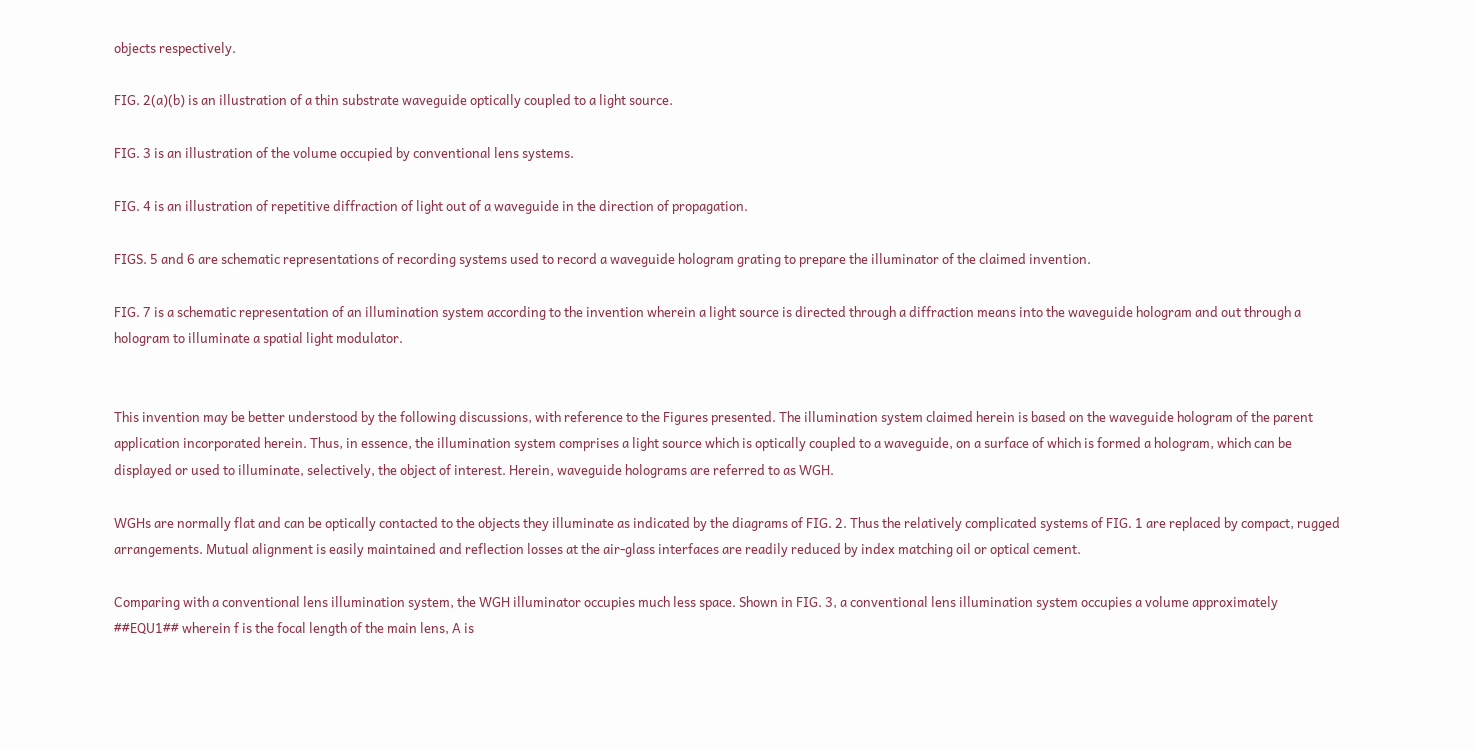objects respectively.

FIG. 2(a)(b) is an illustration of a thin substrate waveguide optically coupled to a light source.

FIG. 3 is an illustration of the volume occupied by conventional lens systems.

FIG. 4 is an illustration of repetitive diffraction of light out of a waveguide in the direction of propagation.

FIGS. 5 and 6 are schematic representations of recording systems used to record a waveguide hologram grating to prepare the illuminator of the claimed invention.

FIG. 7 is a schematic representation of an illumination system according to the invention wherein a light source is directed through a diffraction means into the waveguide hologram and out through a hologram to illuminate a spatial light modulator.


This invention may be better understood by the following discussions, with reference to the Figures presented. The illumination system claimed herein is based on the waveguide hologram of the parent application incorporated herein. Thus, in essence, the illumination system comprises a light source which is optically coupled to a waveguide, on a surface of which is formed a hologram, which can be displayed or used to illuminate, selectively, the object of interest. Herein, waveguide holograms are referred to as WGH.

WGHs are normally flat and can be optically contacted to the objects they illuminate as indicated by the diagrams of FIG. 2. Thus the relatively complicated systems of FIG. 1 are replaced by compact, rugged arrangements. Mutual alignment is easily maintained and reflection losses at the air-glass interfaces are readily reduced by index matching oil or optical cement.

Comparing with a conventional lens illumination system, the WGH illuminator occupies much less space. Shown in FIG. 3, a conventional lens illumination system occupies a volume approximately ##EQU1## wherein f is the focal length of the main lens, A is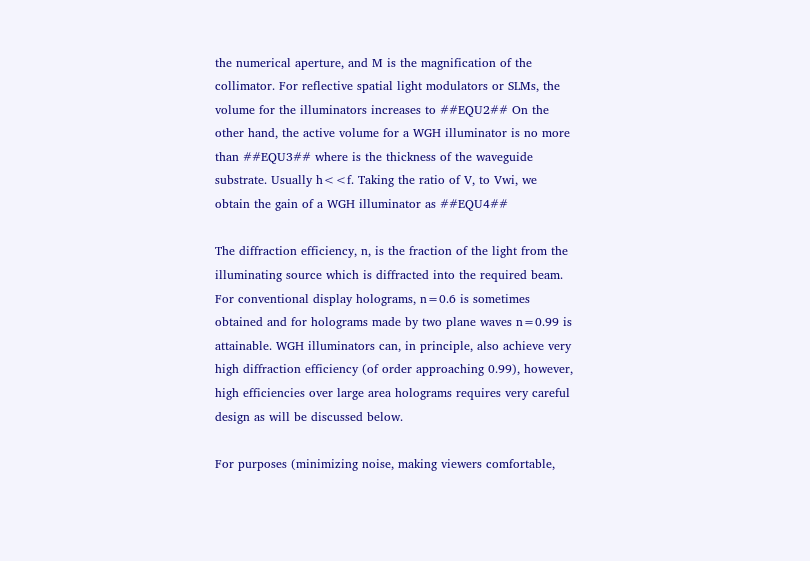the numerical aperture, and M is the magnification of the collimator. For reflective spatial light modulators or SLMs, the volume for the illuminators increases to ##EQU2## On the other hand, the active volume for a WGH illuminator is no more than ##EQU3## where is the thickness of the waveguide substrate. Usually h<<f. Taking the ratio of V, to Vwi, we obtain the gain of a WGH illuminator as ##EQU4##

The diffraction efficiency, n, is the fraction of the light from the illuminating source which is diffracted into the required beam. For conventional display holograms, n=0.6 is sometimes obtained and for holograms made by two plane waves n=0.99 is attainable. WGH illuminators can, in principle, also achieve very high diffraction efficiency (of order approaching 0.99), however, high efficiencies over large area holograms requires very careful design as will be discussed below.

For purposes (minimizing noise, making viewers comfortable,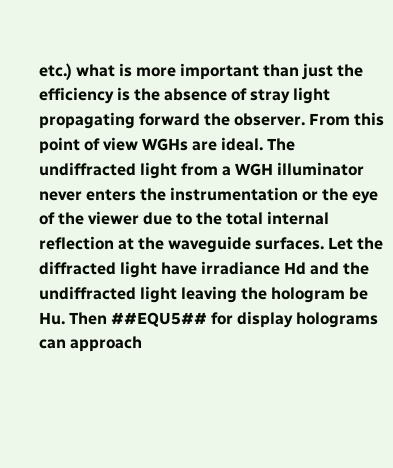etc.) what is more important than just the efficiency is the absence of stray light propagating forward the observer. From this point of view WGHs are ideal. The undiffracted light from a WGH illuminator never enters the instrumentation or the eye of the viewer due to the total internal reflection at the waveguide surfaces. Let the diffracted light have irradiance Hd and the undiffracted light leaving the hologram be Hu. Then ##EQU5## for display holograms can approach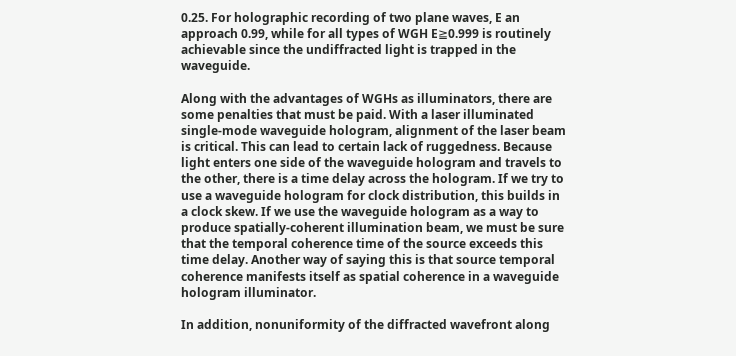0.25. For holographic recording of two plane waves, E an approach 0.99, while for all types of WGH E≧0.999 is routinely achievable since the undiffracted light is trapped in the waveguide.

Along with the advantages of WGHs as illuminators, there are some penalties that must be paid. With a laser illuminated single-mode waveguide hologram, alignment of the laser beam is critical. This can lead to certain lack of ruggedness. Because light enters one side of the waveguide hologram and travels to the other, there is a time delay across the hologram. If we try to use a waveguide hologram for clock distribution, this builds in a clock skew. If we use the waveguide hologram as a way to produce spatially-coherent illumination beam, we must be sure that the temporal coherence time of the source exceeds this time delay. Another way of saying this is that source temporal coherence manifests itself as spatial coherence in a waveguide hologram illuminator.

In addition, nonuniformity of the diffracted wavefront along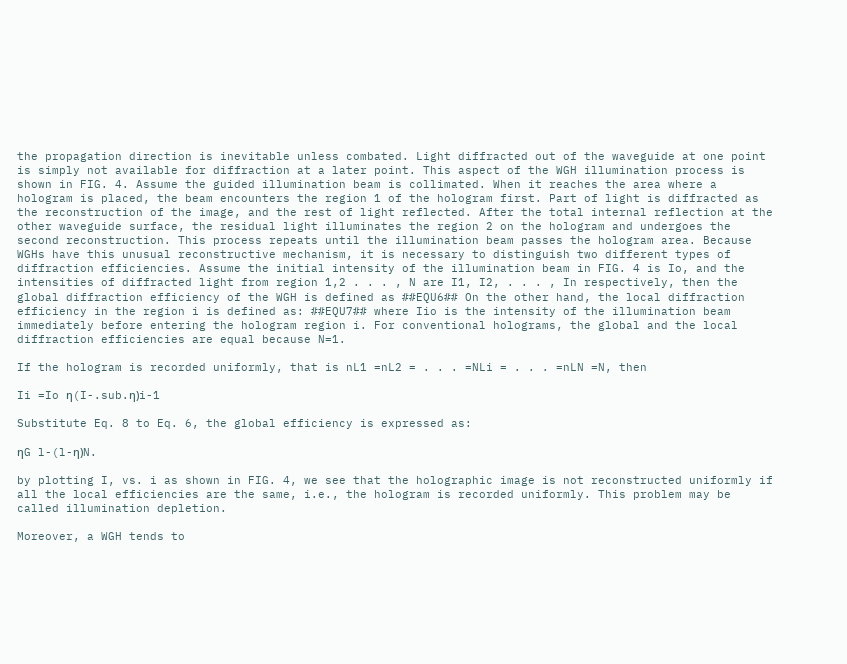the propagation direction is inevitable unless combated. Light diffracted out of the waveguide at one point is simply not available for diffraction at a later point. This aspect of the WGH illumination process is shown in FIG. 4. Assume the guided illumination beam is collimated. When it reaches the area where a hologram is placed, the beam encounters the region 1 of the hologram first. Part of light is diffracted as the reconstruction of the image, and the rest of light reflected. After the total internal reflection at the other waveguide surface, the residual light illuminates the region 2 on the hologram and undergoes the second reconstruction. This process repeats until the illumination beam passes the hologram area. Because WGHs have this unusual reconstructive mechanism, it is necessary to distinguish two different types of diffraction efficiencies. Assume the initial intensity of the illumination beam in FIG. 4 is Io, and the intensities of diffracted light from region 1,2 . . . , N are I1, I2, . . . , In respectively, then the global diffraction efficiency of the WGH is defined as ##EQU6## On the other hand, the local diffraction efficiency in the region i is defined as: ##EQU7## where Iio is the intensity of the illumination beam immediately before entering the hologram region i. For conventional holograms, the global and the local diffraction efficiencies are equal because N=1.

If the hologram is recorded uniformly, that is nL1 =nL2 = . . . =NLi = . . . =nLN =N, then

Ii =Io η(I-.sub.η)i-1

Substitute Eq. 8 to Eq. 6, the global efficiency is expressed as:

ηG l-(l-η)N.

by plotting I, vs. i as shown in FIG. 4, we see that the holographic image is not reconstructed uniformly if all the local efficiencies are the same, i.e., the hologram is recorded uniformly. This problem may be called illumination depletion.

Moreover, a WGH tends to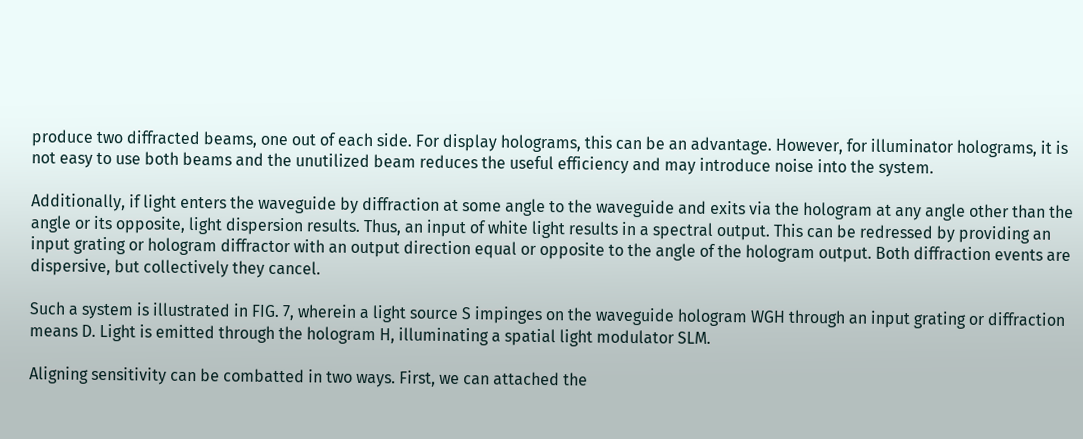produce two diffracted beams, one out of each side. For display holograms, this can be an advantage. However, for illuminator holograms, it is not easy to use both beams and the unutilized beam reduces the useful efficiency and may introduce noise into the system.

Additionally, if light enters the waveguide by diffraction at some angle to the waveguide and exits via the hologram at any angle other than the angle or its opposite, light dispersion results. Thus, an input of white light results in a spectral output. This can be redressed by providing an input grating or hologram diffractor with an output direction equal or opposite to the angle of the hologram output. Both diffraction events are dispersive, but collectively they cancel.

Such a system is illustrated in FIG. 7, wherein a light source S impinges on the waveguide hologram WGH through an input grating or diffraction means D. Light is emitted through the hologram H, illuminating a spatial light modulator SLM.

Aligning sensitivity can be combatted in two ways. First, we can attached the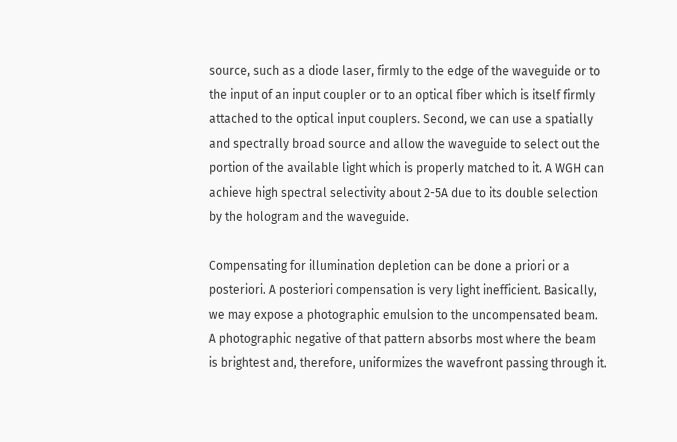source, such as a diode laser, firmly to the edge of the waveguide or to the input of an input coupler or to an optical fiber which is itself firmly attached to the optical input couplers. Second, we can use a spatially and spectrally broad source and allow the waveguide to select out the portion of the available light which is properly matched to it. A WGH can achieve high spectral selectivity about 2-5A due to its double selection by the hologram and the waveguide.

Compensating for illumination depletion can be done a priori or a posteriori. A posteriori compensation is very light inefficient. Basically, we may expose a photographic emulsion to the uncompensated beam. A photographic negative of that pattern absorbs most where the beam is brightest and, therefore, uniformizes the wavefront passing through it.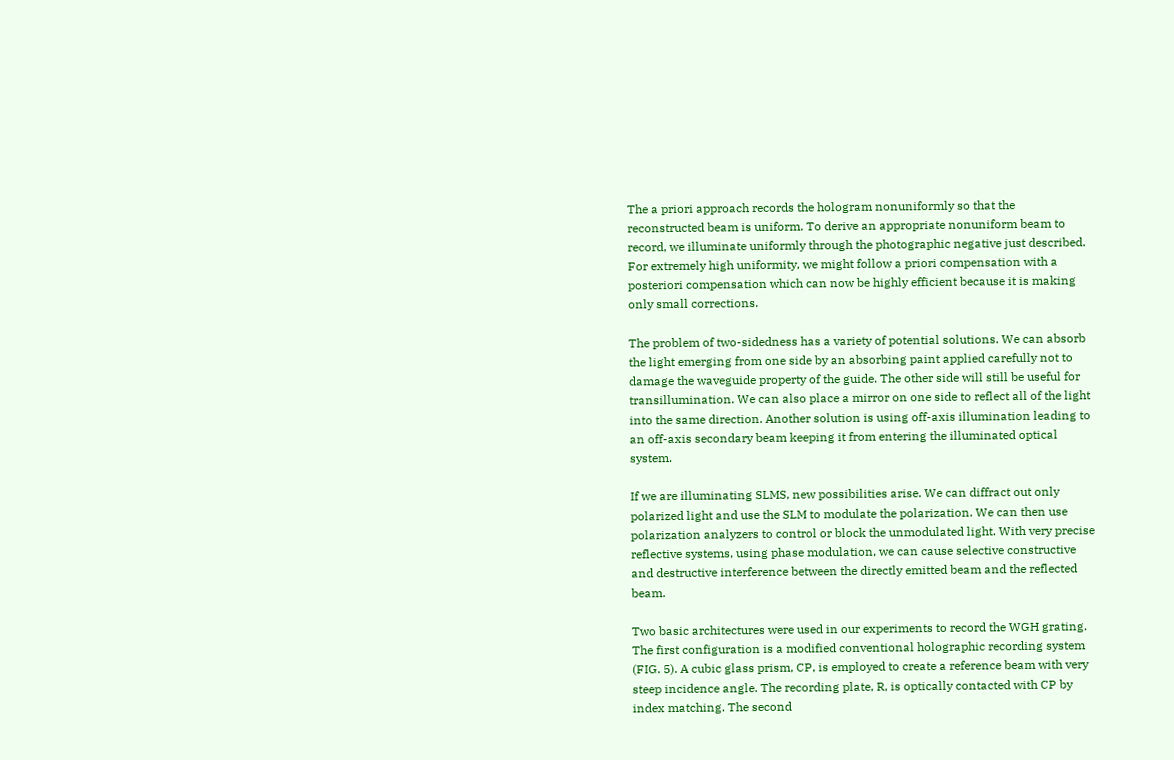The a priori approach records the hologram nonuniformly so that the reconstructed beam is uniform. To derive an appropriate nonuniform beam to record, we illuminate uniformly through the photographic negative just described. For extremely high uniformity, we might follow a priori compensation with a posteriori compensation which can now be highly efficient because it is making only small corrections.

The problem of two-sidedness has a variety of potential solutions. We can absorb the light emerging from one side by an absorbing paint applied carefully not to damage the waveguide property of the guide. The other side will still be useful for transillumination. We can also place a mirror on one side to reflect all of the light into the same direction. Another solution is using off-axis illumination leading to an off-axis secondary beam keeping it from entering the illuminated optical system.

If we are illuminating SLMS, new possibilities arise. We can diffract out only polarized light and use the SLM to modulate the polarization. We can then use polarization analyzers to control or block the unmodulated light. With very precise reflective systems, using phase modulation, we can cause selective constructive and destructive interference between the directly emitted beam and the reflected beam.

Two basic architectures were used in our experiments to record the WGH grating. The first configuration is a modified conventional holographic recording system (FIG. 5). A cubic glass prism, CP, is employed to create a reference beam with very steep incidence angle. The recording plate, R, is optically contacted with CP by index matching. The second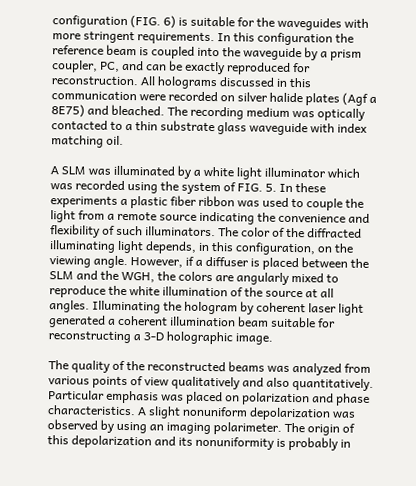configuration (FIG. 6) is suitable for the waveguides with more stringent requirements. In this configuration the reference beam is coupled into the waveguide by a prism coupler, PC, and can be exactly reproduced for reconstruction. All holograms discussed in this communication were recorded on silver halide plates (Agf a 8E75) and bleached. The recording medium was optically contacted to a thin substrate glass waveguide with index matching oil.

A SLM was illuminated by a white light illuminator which was recorded using the system of FIG. 5. In these experiments a plastic fiber ribbon was used to couple the light from a remote source indicating the convenience and flexibility of such illuminators. The color of the diffracted illuminating light depends, in this configuration, on the viewing angle. However, if a diffuser is placed between the SLM and the WGH, the colors are angularly mixed to reproduce the white illumination of the source at all angles. Illuminating the hologram by coherent laser light generated a coherent illumination beam suitable for reconstructing a 3-D holographic image.

The quality of the reconstructed beams was analyzed from various points of view qualitatively and also quantitatively. Particular emphasis was placed on polarization and phase characteristics. A slight nonuniform depolarization was observed by using an imaging polarimeter. The origin of this depolarization and its nonuniformity is probably in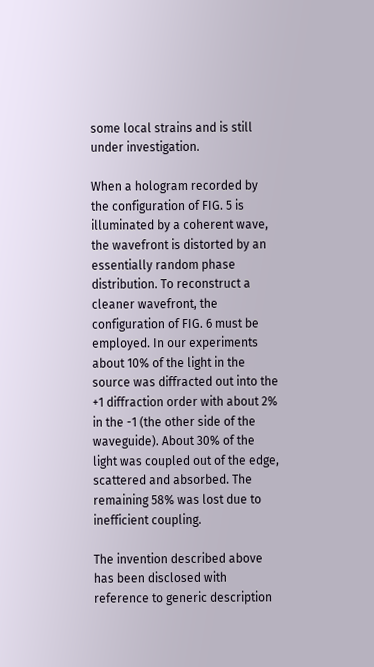some local strains and is still under investigation.

When a hologram recorded by the configuration of FIG. 5 is illuminated by a coherent wave, the wavefront is distorted by an essentially random phase distribution. To reconstruct a cleaner wavefront, the configuration of FIG. 6 must be employed. In our experiments about 10% of the light in the source was diffracted out into the +1 diffraction order with about 2% in the -1 (the other side of the waveguide). About 30% of the light was coupled out of the edge, scattered and absorbed. The remaining 58% was lost due to inefficient coupling.

The invention described above has been disclosed with reference to generic description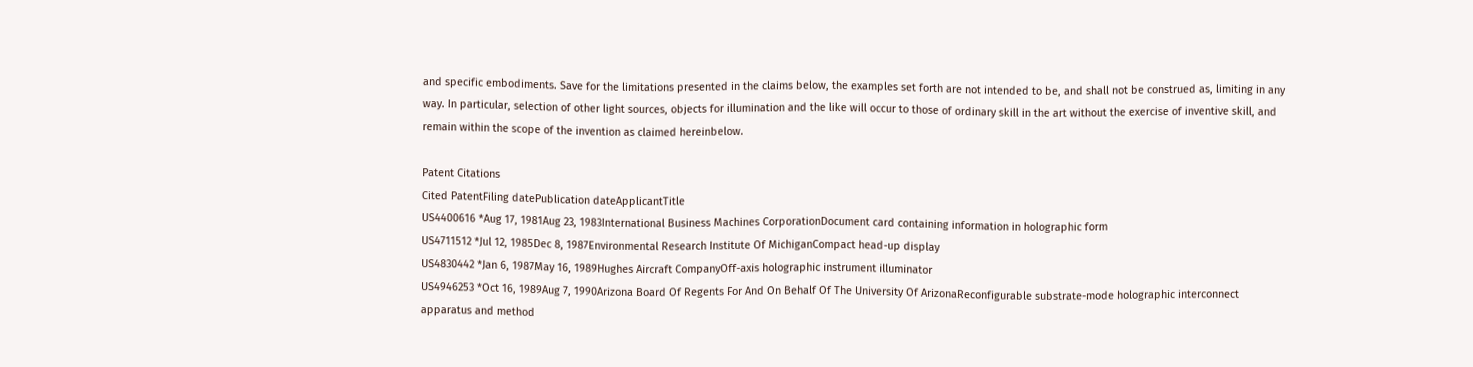and specific embodiments. Save for the limitations presented in the claims below, the examples set forth are not intended to be, and shall not be construed as, limiting in any way. In particular, selection of other light sources, objects for illumination and the like will occur to those of ordinary skill in the art without the exercise of inventive skill, and remain within the scope of the invention as claimed hereinbelow.

Patent Citations
Cited PatentFiling datePublication dateApplicantTitle
US4400616 *Aug 17, 1981Aug 23, 1983International Business Machines CorporationDocument card containing information in holographic form
US4711512 *Jul 12, 1985Dec 8, 1987Environmental Research Institute Of MichiganCompact head-up display
US4830442 *Jan 6, 1987May 16, 1989Hughes Aircraft CompanyOff-axis holographic instrument illuminator
US4946253 *Oct 16, 1989Aug 7, 1990Arizona Board Of Regents For And On Behalf Of The University Of ArizonaReconfigurable substrate-mode holographic interconnect apparatus and method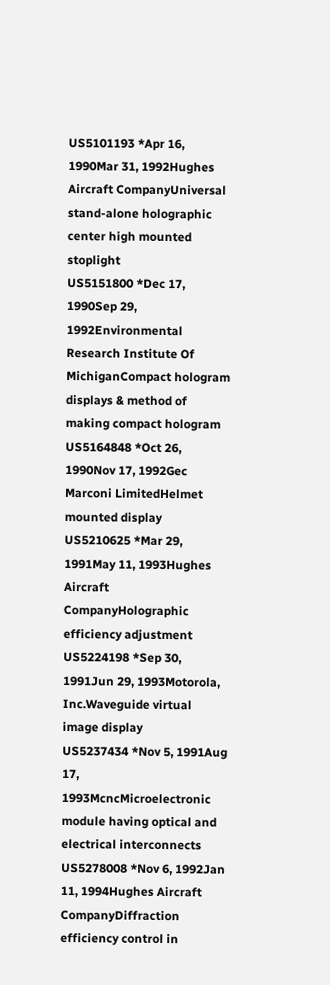US5101193 *Apr 16, 1990Mar 31, 1992Hughes Aircraft CompanyUniversal stand-alone holographic center high mounted stoplight
US5151800 *Dec 17, 1990Sep 29, 1992Environmental Research Institute Of MichiganCompact hologram displays & method of making compact hologram
US5164848 *Oct 26, 1990Nov 17, 1992Gec Marconi LimitedHelmet mounted display
US5210625 *Mar 29, 1991May 11, 1993Hughes Aircraft CompanyHolographic efficiency adjustment
US5224198 *Sep 30, 1991Jun 29, 1993Motorola, Inc.Waveguide virtual image display
US5237434 *Nov 5, 1991Aug 17, 1993McncMicroelectronic module having optical and electrical interconnects
US5278008 *Nov 6, 1992Jan 11, 1994Hughes Aircraft CompanyDiffraction efficiency control in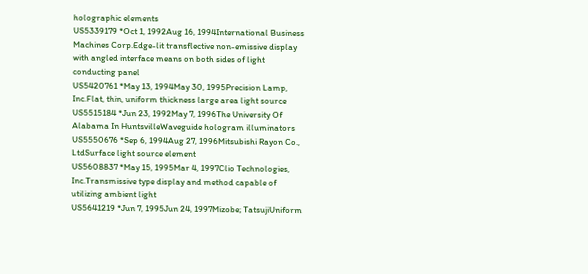holographic elements
US5339179 *Oct 1, 1992Aug 16, 1994International Business Machines Corp.Edge-lit transflective non-emissive display with angled interface means on both sides of light conducting panel
US5420761 *May 13, 1994May 30, 1995Precision Lamp, Inc.Flat, thin, uniform thickness large area light source
US5515184 *Jun 23, 1992May 7, 1996The University Of Alabama In HuntsvilleWaveguide hologram illuminators
US5550676 *Sep 6, 1994Aug 27, 1996Mitsubishi Rayon Co., LtdSurface light source element
US5608837 *May 15, 1995Mar 4, 1997Clio Technologies, Inc.Transmissive type display and method capable of utilizing ambient light
US5641219 *Jun 7, 1995Jun 24, 1997Mizobe; TatsujiUniform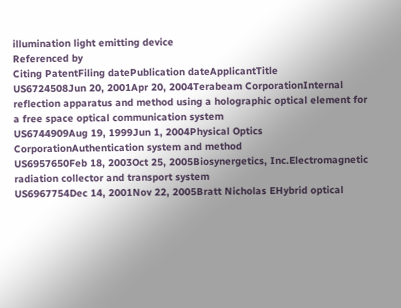illumination light emitting device
Referenced by
Citing PatentFiling datePublication dateApplicantTitle
US6724508Jun 20, 2001Apr 20, 2004Terabeam CorporationInternal reflection apparatus and method using a holographic optical element for a free space optical communication system
US6744909Aug 19, 1999Jun 1, 2004Physical Optics CorporationAuthentication system and method
US6957650Feb 18, 2003Oct 25, 2005Biosynergetics, Inc.Electromagnetic radiation collector and transport system
US6967754Dec 14, 2001Nov 22, 2005Bratt Nicholas EHybrid optical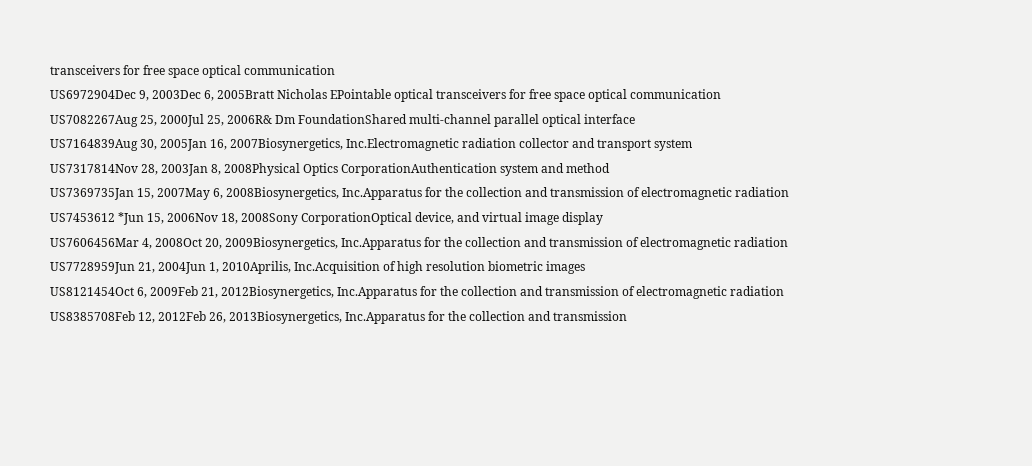transceivers for free space optical communication
US6972904Dec 9, 2003Dec 6, 2005Bratt Nicholas EPointable optical transceivers for free space optical communication
US7082267Aug 25, 2000Jul 25, 2006R& Dm FoundationShared multi-channel parallel optical interface
US7164839Aug 30, 2005Jan 16, 2007Biosynergetics, Inc.Electromagnetic radiation collector and transport system
US7317814Nov 28, 2003Jan 8, 2008Physical Optics CorporationAuthentication system and method
US7369735Jan 15, 2007May 6, 2008Biosynergetics, Inc.Apparatus for the collection and transmission of electromagnetic radiation
US7453612 *Jun 15, 2006Nov 18, 2008Sony CorporationOptical device, and virtual image display
US7606456Mar 4, 2008Oct 20, 2009Biosynergetics, Inc.Apparatus for the collection and transmission of electromagnetic radiation
US7728959Jun 21, 2004Jun 1, 2010Aprilis, Inc.Acquisition of high resolution biometric images
US8121454Oct 6, 2009Feb 21, 2012Biosynergetics, Inc.Apparatus for the collection and transmission of electromagnetic radiation
US8385708Feb 12, 2012Feb 26, 2013Biosynergetics, Inc.Apparatus for the collection and transmission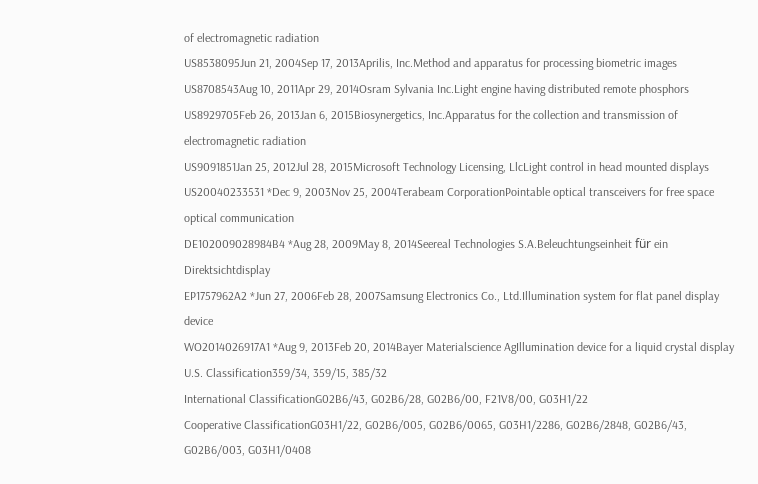of electromagnetic radiation
US8538095Jun 21, 2004Sep 17, 2013Aprilis, Inc.Method and apparatus for processing biometric images
US8708543Aug 10, 2011Apr 29, 2014Osram Sylvania Inc.Light engine having distributed remote phosphors
US8929705Feb 26, 2013Jan 6, 2015Biosynergetics, Inc.Apparatus for the collection and transmission of electromagnetic radiation
US9091851Jan 25, 2012Jul 28, 2015Microsoft Technology Licensing, LlcLight control in head mounted displays
US20040233531 *Dec 9, 2003Nov 25, 2004Terabeam CorporationPointable optical transceivers for free space optical communication
DE102009028984B4 *Aug 28, 2009May 8, 2014Seereal Technologies S.A.Beleuchtungseinheit für ein Direktsichtdisplay
EP1757962A2 *Jun 27, 2006Feb 28, 2007Samsung Electronics Co., Ltd.Illumination system for flat panel display device
WO2014026917A1 *Aug 9, 2013Feb 20, 2014Bayer Materialscience AgIllumination device for a liquid crystal display
U.S. Classification359/34, 359/15, 385/32
International ClassificationG02B6/43, G02B6/28, G02B6/00, F21V8/00, G03H1/22
Cooperative ClassificationG03H1/22, G02B6/005, G02B6/0065, G03H1/2286, G02B6/2848, G02B6/43, G02B6/003, G03H1/0408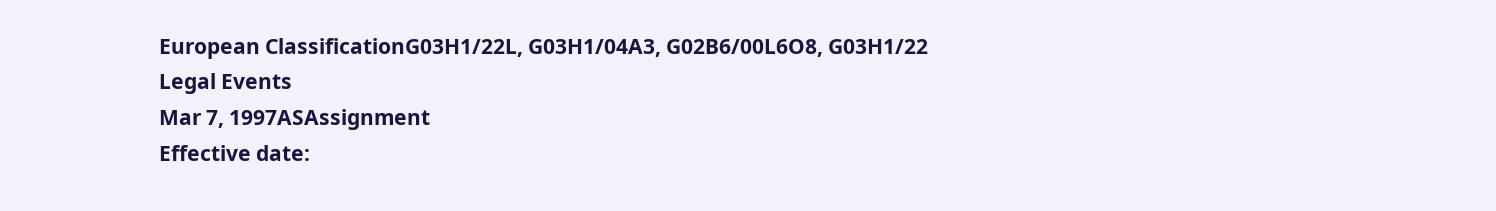European ClassificationG03H1/22L, G03H1/04A3, G02B6/00L6O8, G03H1/22
Legal Events
Mar 7, 1997ASAssignment
Effective date: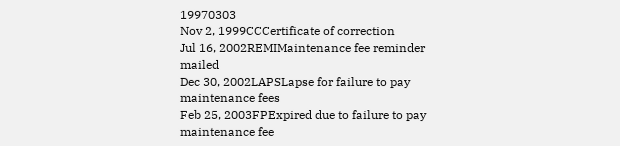19970303
Nov 2, 1999CCCertificate of correction
Jul 16, 2002REMIMaintenance fee reminder mailed
Dec 30, 2002LAPSLapse for failure to pay maintenance fees
Feb 25, 2003FPExpired due to failure to pay maintenance fee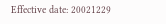Effective date: 20021229